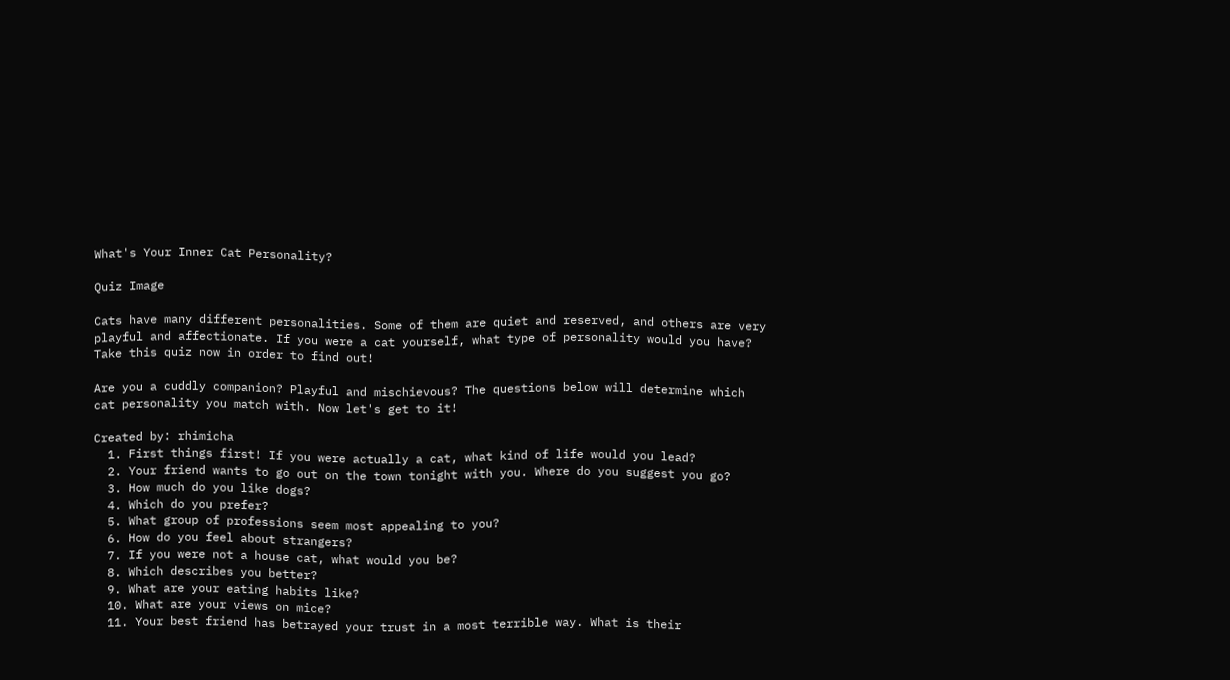What's Your Inner Cat Personality?

Quiz Image

Cats have many different personalities. Some of them are quiet and reserved, and others are very playful and affectionate. If you were a cat yourself, what type of personality would you have? Take this quiz now in order to find out!

Are you a cuddly companion? Playful and mischievous? The questions below will determine which cat personality you match with. Now let's get to it!

Created by: rhimicha
  1. First things first! If you were actually a cat, what kind of life would you lead?
  2. Your friend wants to go out on the town tonight with you. Where do you suggest you go?
  3. How much do you like dogs?
  4. Which do you prefer?
  5. What group of professions seem most appealing to you?
  6. How do you feel about strangers?
  7. If you were not a house cat, what would you be?
  8. Which describes you better?
  9. What are your eating habits like?
  10. What are your views on mice?
  11. Your best friend has betrayed your trust in a most terrible way. What is their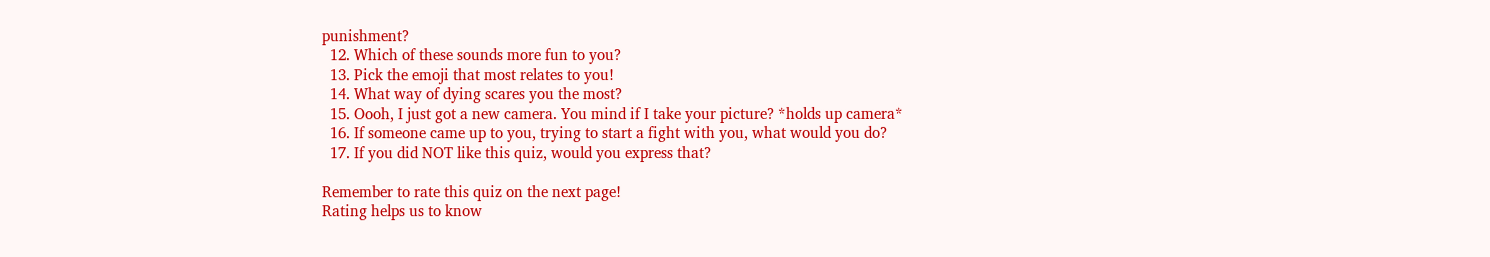punishment?
  12. Which of these sounds more fun to you?
  13. Pick the emoji that most relates to you!
  14. What way of dying scares you the most?
  15. Oooh, I just got a new camera. You mind if I take your picture? *holds up camera*
  16. If someone came up to you, trying to start a fight with you, what would you do?
  17. If you did NOT like this quiz, would you express that?

Remember to rate this quiz on the next page!
Rating helps us to know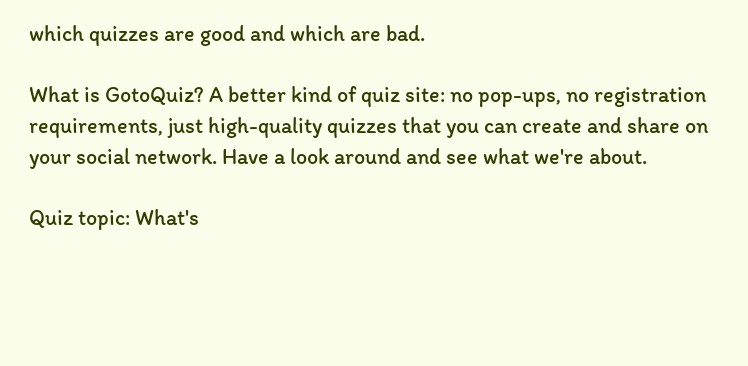which quizzes are good and which are bad.

What is GotoQuiz? A better kind of quiz site: no pop-ups, no registration requirements, just high-quality quizzes that you can create and share on your social network. Have a look around and see what we're about.

Quiz topic: What's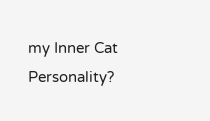my Inner Cat Personality?